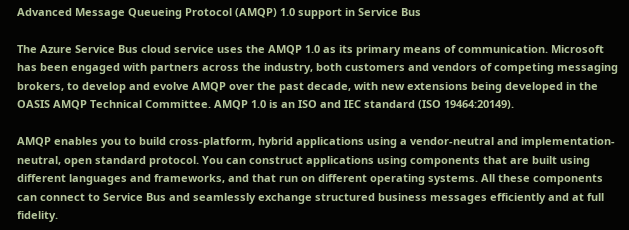Advanced Message Queueing Protocol (AMQP) 1.0 support in Service Bus

The Azure Service Bus cloud service uses the AMQP 1.0 as its primary means of communication. Microsoft has been engaged with partners across the industry, both customers and vendors of competing messaging brokers, to develop and evolve AMQP over the past decade, with new extensions being developed in the OASIS AMQP Technical Committee. AMQP 1.0 is an ISO and IEC standard (ISO 19464:20149).

AMQP enables you to build cross-platform, hybrid applications using a vendor-neutral and implementation-neutral, open standard protocol. You can construct applications using components that are built using different languages and frameworks, and that run on different operating systems. All these components can connect to Service Bus and seamlessly exchange structured business messages efficiently and at full fidelity.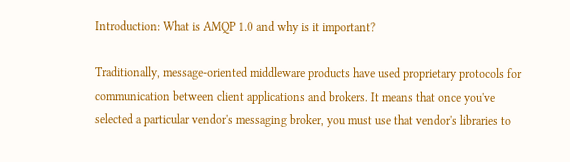Introduction: What is AMQP 1.0 and why is it important?

Traditionally, message-oriented middleware products have used proprietary protocols for communication between client applications and brokers. It means that once you've selected a particular vendor's messaging broker, you must use that vendor's libraries to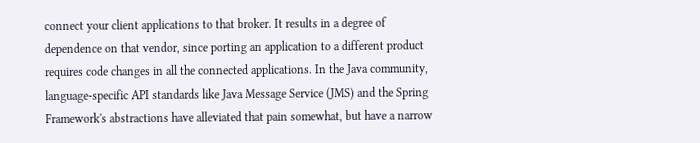connect your client applications to that broker. It results in a degree of dependence on that vendor, since porting an application to a different product requires code changes in all the connected applications. In the Java community, language-specific API standards like Java Message Service (JMS) and the Spring Framework's abstractions have alleviated that pain somewhat, but have a narrow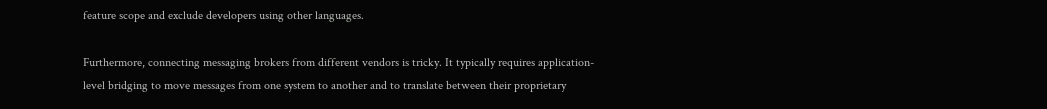feature scope and exclude developers using other languages.

Furthermore, connecting messaging brokers from different vendors is tricky. It typically requires application-level bridging to move messages from one system to another and to translate between their proprietary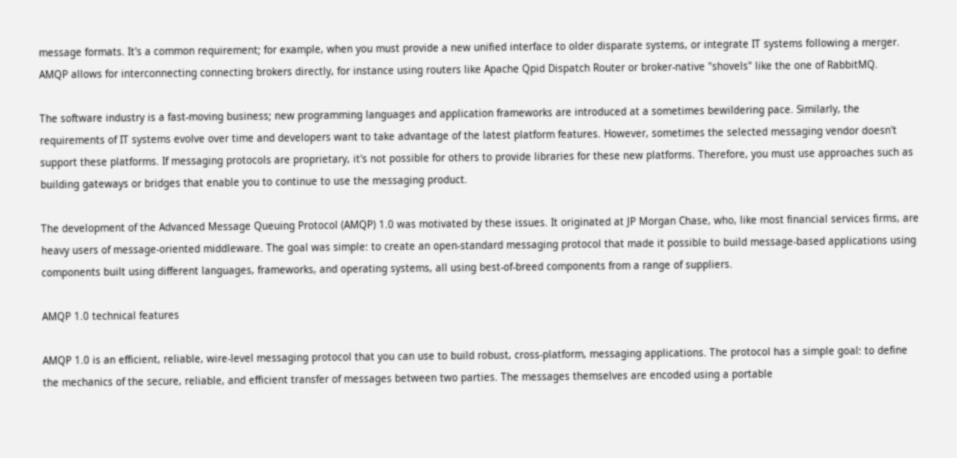message formats. It's a common requirement; for example, when you must provide a new unified interface to older disparate systems, or integrate IT systems following a merger. AMQP allows for interconnecting connecting brokers directly, for instance using routers like Apache Qpid Dispatch Router or broker-native "shovels" like the one of RabbitMQ.

The software industry is a fast-moving business; new programming languages and application frameworks are introduced at a sometimes bewildering pace. Similarly, the requirements of IT systems evolve over time and developers want to take advantage of the latest platform features. However, sometimes the selected messaging vendor doesn't support these platforms. If messaging protocols are proprietary, it's not possible for others to provide libraries for these new platforms. Therefore, you must use approaches such as building gateways or bridges that enable you to continue to use the messaging product.

The development of the Advanced Message Queuing Protocol (AMQP) 1.0 was motivated by these issues. It originated at JP Morgan Chase, who, like most financial services firms, are heavy users of message-oriented middleware. The goal was simple: to create an open-standard messaging protocol that made it possible to build message-based applications using components built using different languages, frameworks, and operating systems, all using best-of-breed components from a range of suppliers.

AMQP 1.0 technical features

AMQP 1.0 is an efficient, reliable, wire-level messaging protocol that you can use to build robust, cross-platform, messaging applications. The protocol has a simple goal: to define the mechanics of the secure, reliable, and efficient transfer of messages between two parties. The messages themselves are encoded using a portable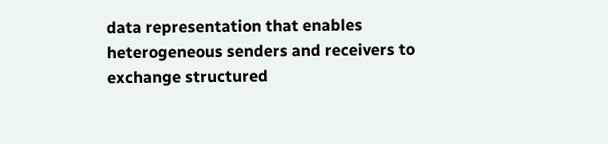data representation that enables heterogeneous senders and receivers to exchange structured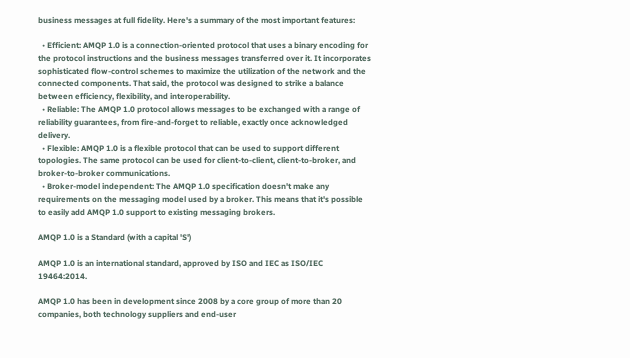business messages at full fidelity. Here's a summary of the most important features:

  • Efficient: AMQP 1.0 is a connection-oriented protocol that uses a binary encoding for the protocol instructions and the business messages transferred over it. It incorporates sophisticated flow-control schemes to maximize the utilization of the network and the connected components. That said, the protocol was designed to strike a balance between efficiency, flexibility, and interoperability.
  • Reliable: The AMQP 1.0 protocol allows messages to be exchanged with a range of reliability guarantees, from fire-and-forget to reliable, exactly once acknowledged delivery.
  • Flexible: AMQP 1.0 is a flexible protocol that can be used to support different topologies. The same protocol can be used for client-to-client, client-to-broker, and broker-to-broker communications.
  • Broker-model independent: The AMQP 1.0 specification doesn't make any requirements on the messaging model used by a broker. This means that it's possible to easily add AMQP 1.0 support to existing messaging brokers.

AMQP 1.0 is a Standard (with a capital 'S')

AMQP 1.0 is an international standard, approved by ISO and IEC as ISO/IEC 19464:2014.

AMQP 1.0 has been in development since 2008 by a core group of more than 20 companies, both technology suppliers and end-user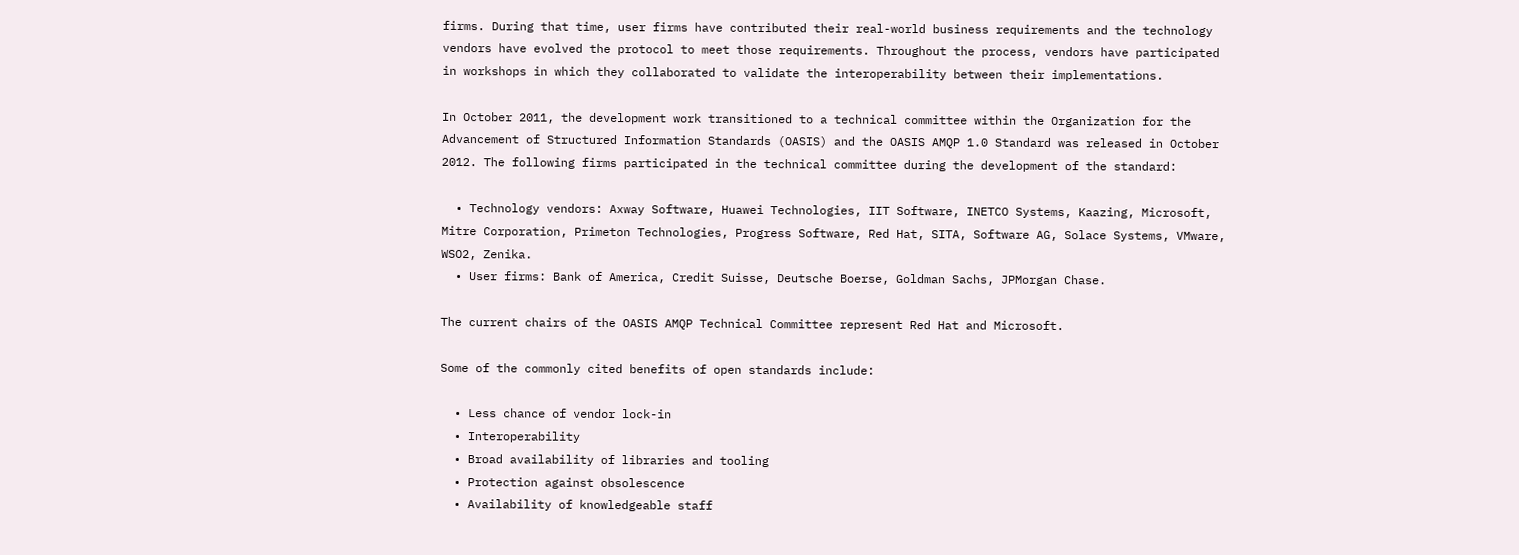firms. During that time, user firms have contributed their real-world business requirements and the technology vendors have evolved the protocol to meet those requirements. Throughout the process, vendors have participated in workshops in which they collaborated to validate the interoperability between their implementations.

In October 2011, the development work transitioned to a technical committee within the Organization for the Advancement of Structured Information Standards (OASIS) and the OASIS AMQP 1.0 Standard was released in October 2012. The following firms participated in the technical committee during the development of the standard:

  • Technology vendors: Axway Software, Huawei Technologies, IIT Software, INETCO Systems, Kaazing, Microsoft, Mitre Corporation, Primeton Technologies, Progress Software, Red Hat, SITA, Software AG, Solace Systems, VMware, WSO2, Zenika.
  • User firms: Bank of America, Credit Suisse, Deutsche Boerse, Goldman Sachs, JPMorgan Chase.

The current chairs of the OASIS AMQP Technical Committee represent Red Hat and Microsoft.

Some of the commonly cited benefits of open standards include:

  • Less chance of vendor lock-in
  • Interoperability
  • Broad availability of libraries and tooling
  • Protection against obsolescence
  • Availability of knowledgeable staff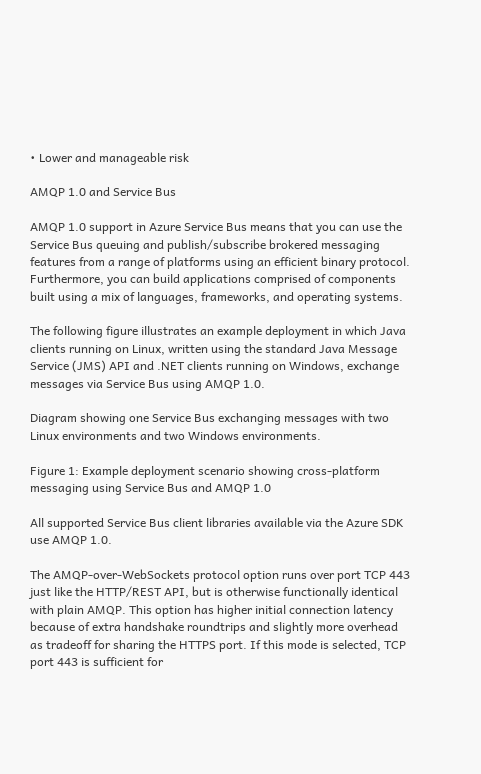• Lower and manageable risk

AMQP 1.0 and Service Bus

AMQP 1.0 support in Azure Service Bus means that you can use the Service Bus queuing and publish/subscribe brokered messaging features from a range of platforms using an efficient binary protocol. Furthermore, you can build applications comprised of components built using a mix of languages, frameworks, and operating systems.

The following figure illustrates an example deployment in which Java clients running on Linux, written using the standard Java Message Service (JMS) API and .NET clients running on Windows, exchange messages via Service Bus using AMQP 1.0.

Diagram showing one Service Bus exchanging messages with two Linux environments and two Windows environments.

Figure 1: Example deployment scenario showing cross-platform messaging using Service Bus and AMQP 1.0

All supported Service Bus client libraries available via the Azure SDK use AMQP 1.0.

The AMQP-over-WebSockets protocol option runs over port TCP 443 just like the HTTP/REST API, but is otherwise functionally identical with plain AMQP. This option has higher initial connection latency because of extra handshake roundtrips and slightly more overhead as tradeoff for sharing the HTTPS port. If this mode is selected, TCP port 443 is sufficient for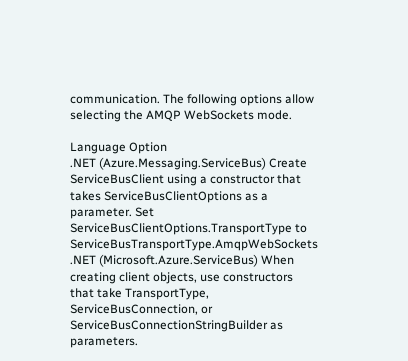communication. The following options allow selecting the AMQP WebSockets mode.

Language Option
.NET (Azure.Messaging.ServiceBus) Create ServiceBusClient using a constructor that takes ServiceBusClientOptions as a parameter. Set ServiceBusClientOptions.TransportType to ServiceBusTransportType.AmqpWebSockets
.NET (Microsoft.Azure.ServiceBus) When creating client objects, use constructors that take TransportType, ServiceBusConnection, or ServiceBusConnectionStringBuilder as parameters.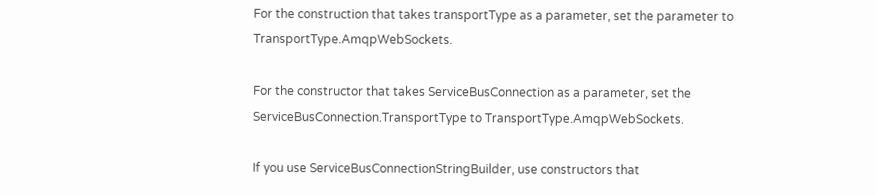For the construction that takes transportType as a parameter, set the parameter to TransportType.AmqpWebSockets.

For the constructor that takes ServiceBusConnection as a parameter, set the ServiceBusConnection.TransportType to TransportType.AmqpWebSockets.

If you use ServiceBusConnectionStringBuilder, use constructors that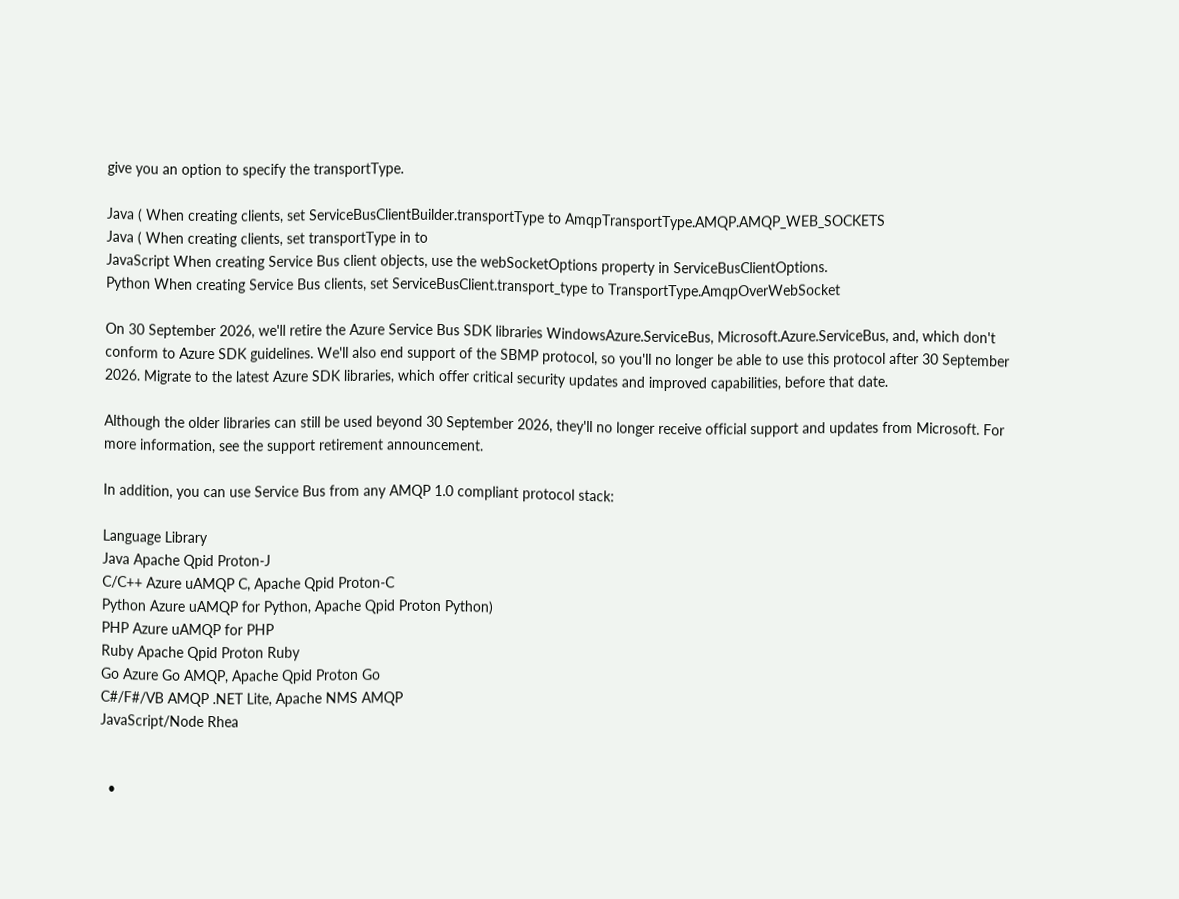give you an option to specify the transportType.

Java ( When creating clients, set ServiceBusClientBuilder.transportType to AmqpTransportType.AMQP.AMQP_WEB_SOCKETS
Java ( When creating clients, set transportType in to
JavaScript When creating Service Bus client objects, use the webSocketOptions property in ServiceBusClientOptions.
Python When creating Service Bus clients, set ServiceBusClient.transport_type to TransportType.AmqpOverWebSocket

On 30 September 2026, we'll retire the Azure Service Bus SDK libraries WindowsAzure.ServiceBus, Microsoft.Azure.ServiceBus, and, which don't conform to Azure SDK guidelines. We'll also end support of the SBMP protocol, so you'll no longer be able to use this protocol after 30 September 2026. Migrate to the latest Azure SDK libraries, which offer critical security updates and improved capabilities, before that date.

Although the older libraries can still be used beyond 30 September 2026, they'll no longer receive official support and updates from Microsoft. For more information, see the support retirement announcement.

In addition, you can use Service Bus from any AMQP 1.0 compliant protocol stack:

Language Library
Java Apache Qpid Proton-J
C/C++ Azure uAMQP C, Apache Qpid Proton-C
Python Azure uAMQP for Python, Apache Qpid Proton Python)
PHP Azure uAMQP for PHP
Ruby Apache Qpid Proton Ruby
Go Azure Go AMQP, Apache Qpid Proton Go
C#/F#/VB AMQP .NET Lite, Apache NMS AMQP
JavaScript/Node Rhea


  •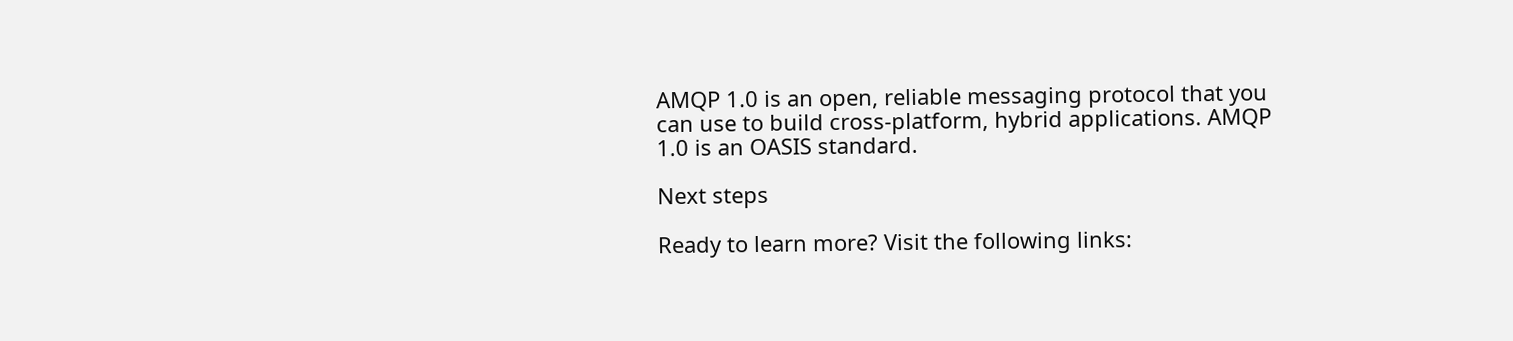AMQP 1.0 is an open, reliable messaging protocol that you can use to build cross-platform, hybrid applications. AMQP 1.0 is an OASIS standard.

Next steps

Ready to learn more? Visit the following links: